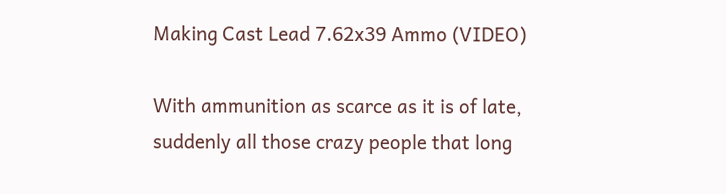Making Cast Lead 7.62x39 Ammo (VIDEO)

With ammunition as scarce as it is of late, suddenly all those crazy people that long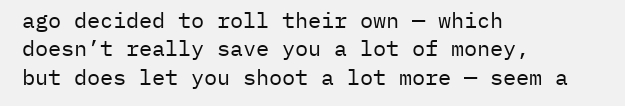ago decided to roll their own — which doesn’t really save you a lot of money, but does let you shoot a lot more — seem a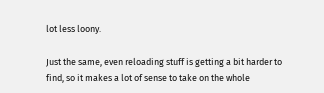lot less loony.

Just the same, even reloading stuff is getting a bit harder to find, so it makes a lot of sense to take on the whole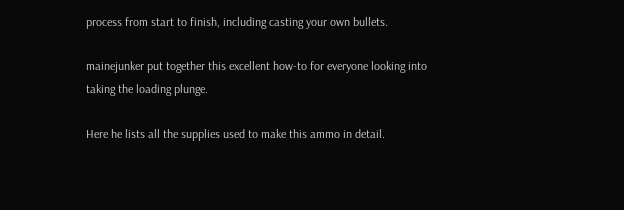process from start to finish, including casting your own bullets.

mainejunker put together this excellent how-to for everyone looking into taking the loading plunge.

Here he lists all the supplies used to make this ammo in detail.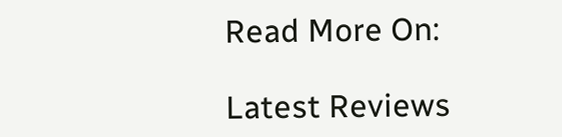Read More On:

Latest Reviews